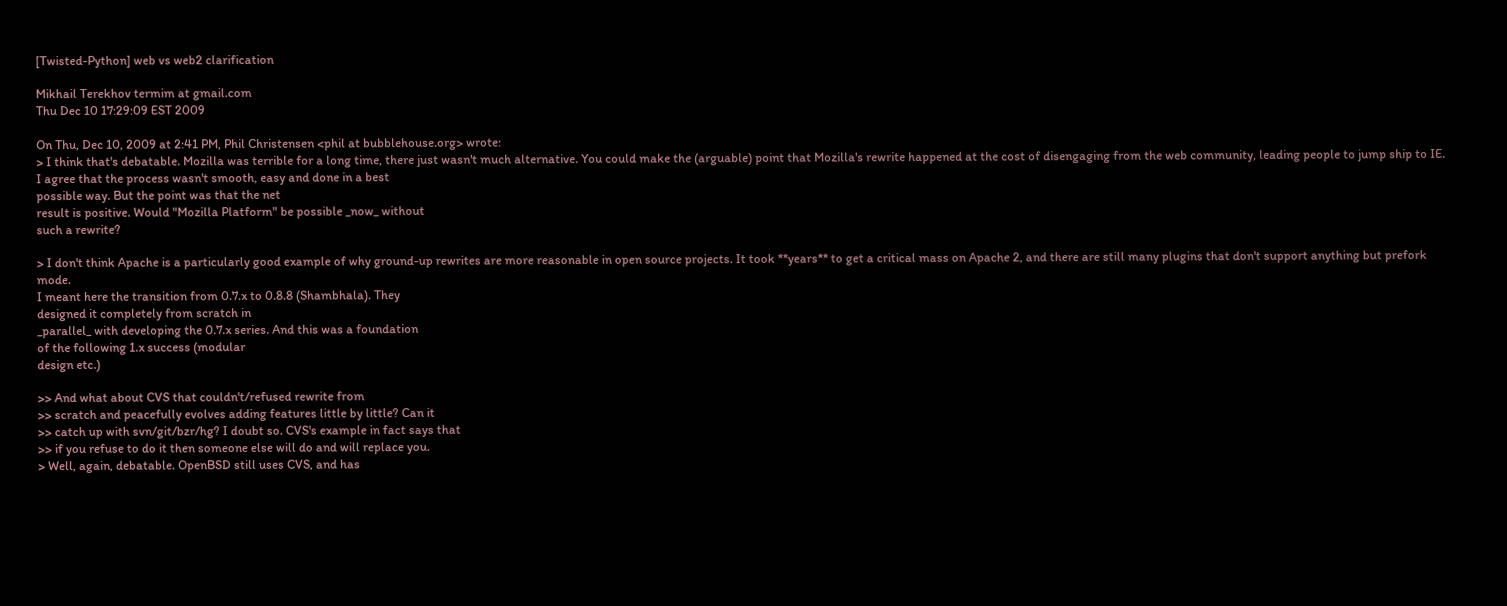[Twisted-Python] web vs web2 clarification

Mikhail Terekhov termim at gmail.com
Thu Dec 10 17:29:09 EST 2009

On Thu, Dec 10, 2009 at 2:41 PM, Phil Christensen <phil at bubblehouse.org> wrote:
> I think that's debatable. Mozilla was terrible for a long time, there just wasn't much alternative. You could make the (arguable) point that Mozilla's rewrite happened at the cost of disengaging from the web community, leading people to jump ship to IE.
I agree that the process wasn't smooth, easy and done in a best
possible way. But the point was that the net
result is positive. Would "Mozilla Platform" be possible _now_ without
such a rewrite?

> I don't think Apache is a particularly good example of why ground-up rewrites are more reasonable in open source projects. It took **years** to get a critical mass on Apache 2, and there are still many plugins that don't support anything but prefork mode.
I meant here the transition from 0.7.x to 0.8.8 (Shambhala). They
designed it completely from scratch in
_parallel_ with developing the 0.7.x series. And this was a foundation
of the following 1.x success (modular
design etc.)

>> And what about CVS that couldn't/refused rewrite from
>> scratch and peacefully evolves adding features little by little? Can it
>> catch up with svn/git/bzr/hg? I doubt so. CVS's example in fact says that
>> if you refuse to do it then someone else will do and will replace you.
> Well, again, debatable. OpenBSD still uses CVS, and has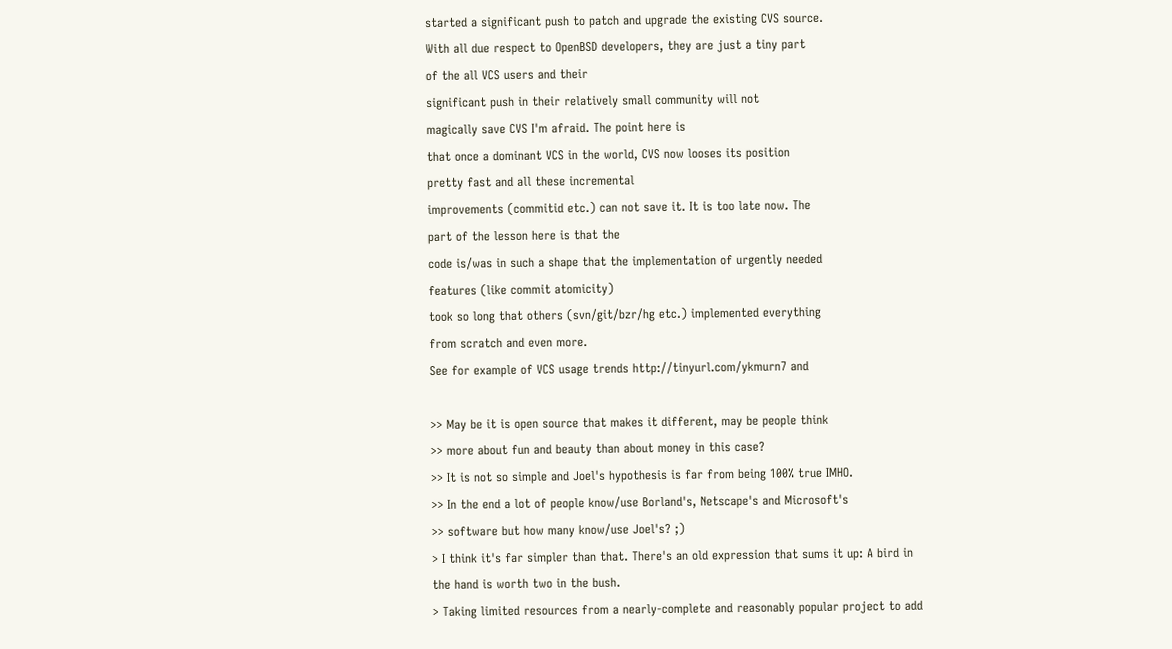started a significant push to patch and upgrade the existing CVS source.
With all due respect to OpenBSD developers, they are just a tiny part
of the all VCS users and their
significant push in their relatively small community will not
magically save CVS I'm afraid. The point here is
that once a dominant VCS in the world, CVS now looses its position
pretty fast and all these incremental
improvements (commitid etc.) can not save it. It is too late now. The
part of the lesson here is that the
code is/was in such a shape that the implementation of urgently needed
features (like commit atomicity)
took so long that others (svn/git/bzr/hg etc.) implemented everything
from scratch and even more.
See for example of VCS usage trends http://tinyurl.com/ykmurn7 and

>> May be it is open source that makes it different, may be people think
>> more about fun and beauty than about money in this case?
>> It is not so simple and Joel's hypothesis is far from being 100% true IMHO.
>> In the end a lot of people know/use Borland's, Netscape's and Microsoft's
>> software but how many know/use Joel's? ;)
> I think it's far simpler than that. There's an old expression that sums it up: A bird in the hand is worth two in the bush.
> Taking limited resources from a nearly-complete and reasonably popular project to add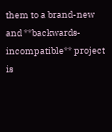them to a brand-new and **backwards-incompatible** project is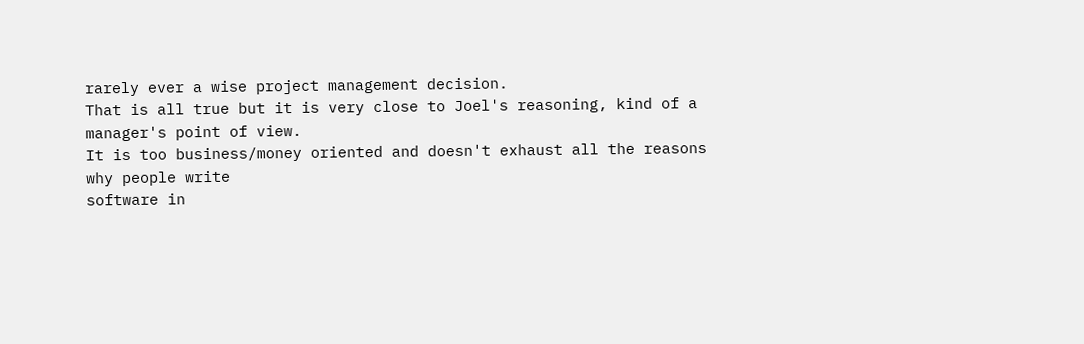rarely ever a wise project management decision.
That is all true but it is very close to Joel's reasoning, kind of a
manager's point of view.
It is too business/money oriented and doesn't exhaust all the reasons
why people write
software in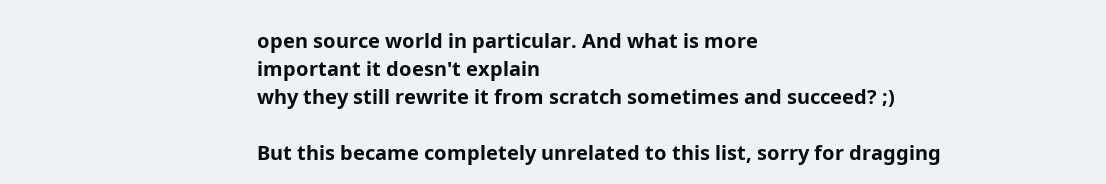open source world in particular. And what is more
important it doesn't explain
why they still rewrite it from scratch sometimes and succeed? ;)

But this became completely unrelated to this list, sorry for dragging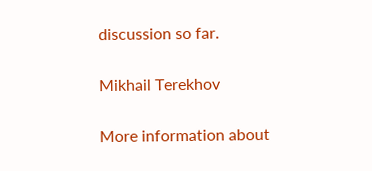discussion so far.

Mikhail Terekhov

More information about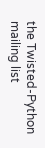the Twisted-Python mailing list